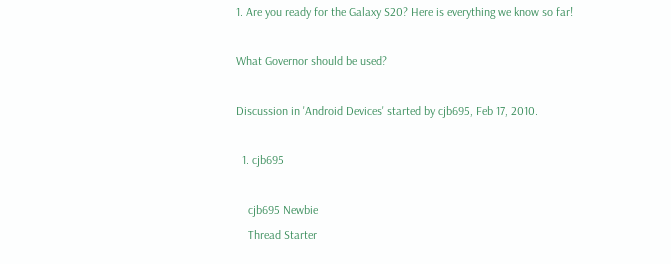1. Are you ready for the Galaxy S20? Here is everything we know so far!

What Governor should be used?

Discussion in 'Android Devices' started by cjb695, Feb 17, 2010.

  1. cjb695

    cjb695 Newbie
    Thread Starter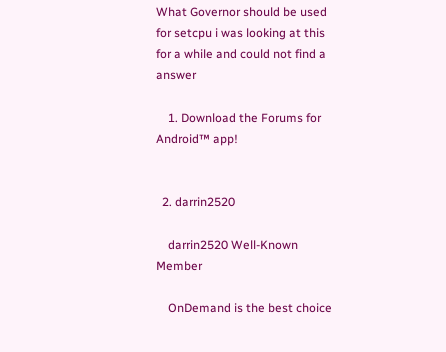What Governor should be used for setcpu i was looking at this for a while and could not find a answer

    1. Download the Forums for Android™ app!


  2. darrin2520

    darrin2520 Well-Known Member

    OnDemand is the best choice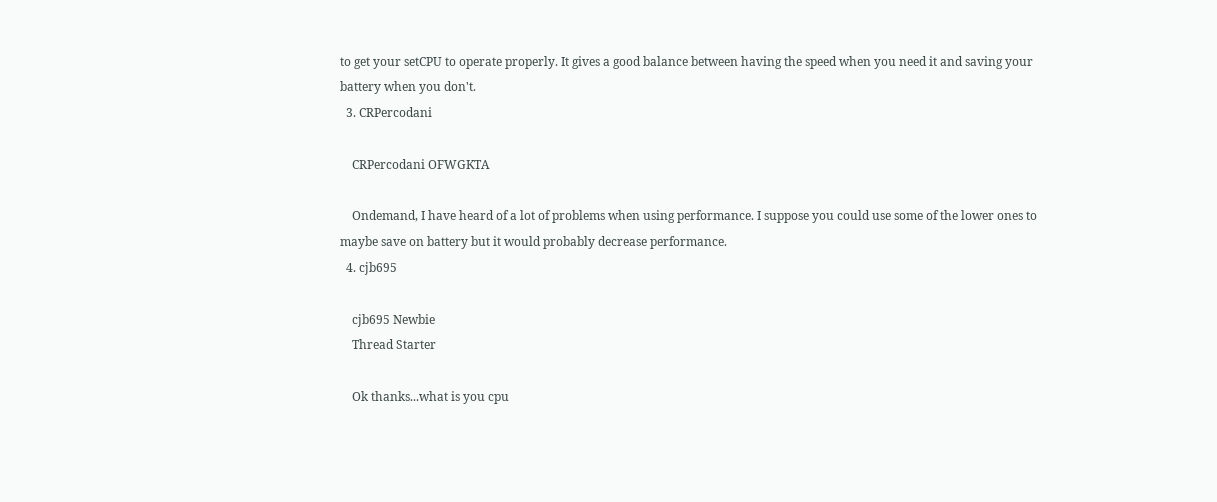to get your setCPU to operate properly. It gives a good balance between having the speed when you need it and saving your battery when you don't.
  3. CRPercodani

    CRPercodani OFWGKTA

    Ondemand, I have heard of a lot of problems when using performance. I suppose you could use some of the lower ones to maybe save on battery but it would probably decrease performance.
  4. cjb695

    cjb695 Newbie
    Thread Starter

    Ok thanks...what is you cpu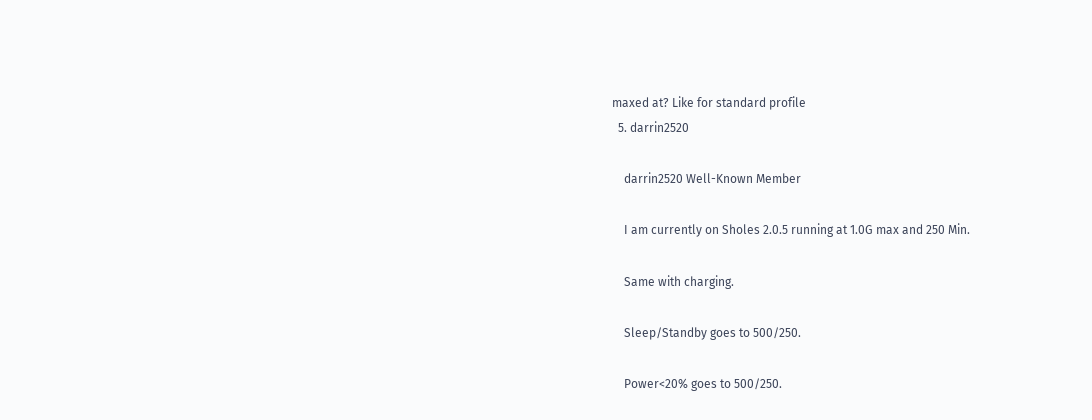maxed at? Like for standard profile
  5. darrin2520

    darrin2520 Well-Known Member

    I am currently on Sholes 2.0.5 running at 1.0G max and 250 Min.

    Same with charging.

    Sleep/Standby goes to 500/250.

    Power<20% goes to 500/250.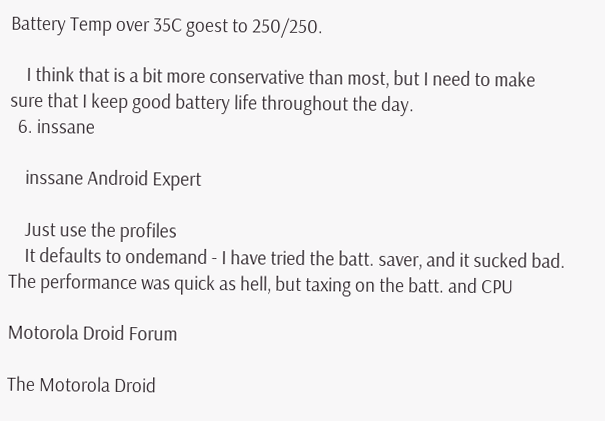Battery Temp over 35C goest to 250/250.

    I think that is a bit more conservative than most, but I need to make sure that I keep good battery life throughout the day.
  6. inssane

    inssane Android Expert

    Just use the profiles
    It defaults to ondemand - I have tried the batt. saver, and it sucked bad. The performance was quick as hell, but taxing on the batt. and CPU

Motorola Droid Forum

The Motorola Droid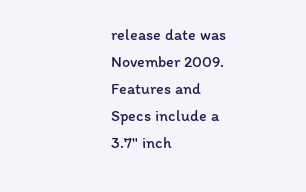release date was November 2009. Features and Specs include a 3.7" inch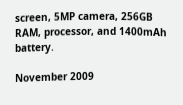screen, 5MP camera, 256GB RAM, processor, and 1400mAh battery.

November 2009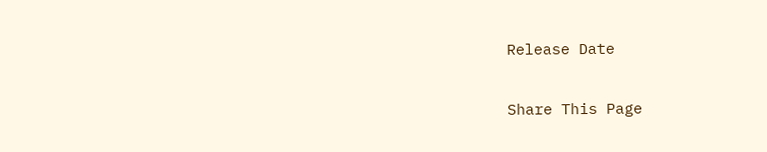Release Date

Share This Page